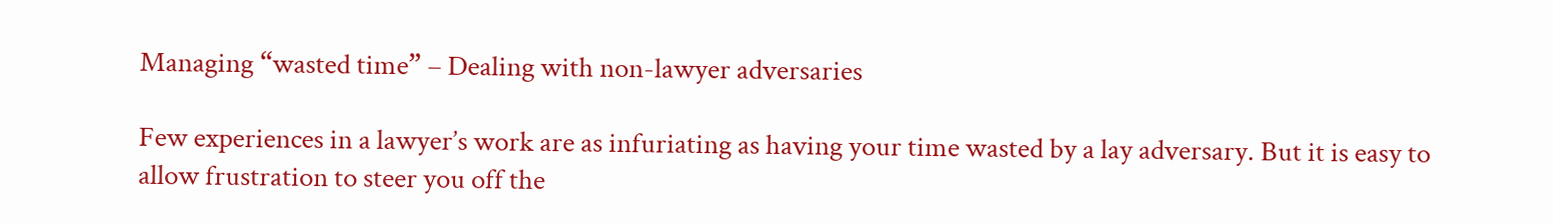Managing “wasted time” – Dealing with non-lawyer adversaries

Few experiences in a lawyer’s work are as infuriating as having your time wasted by a lay adversary. But it is easy to allow frustration to steer you off the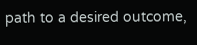path to a desired outcome,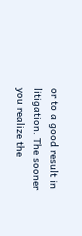or to a good result in litigation. The sooner you realize the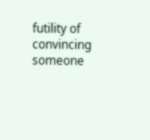futility of convincing someone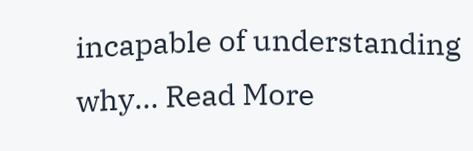incapable of understanding why… Read More